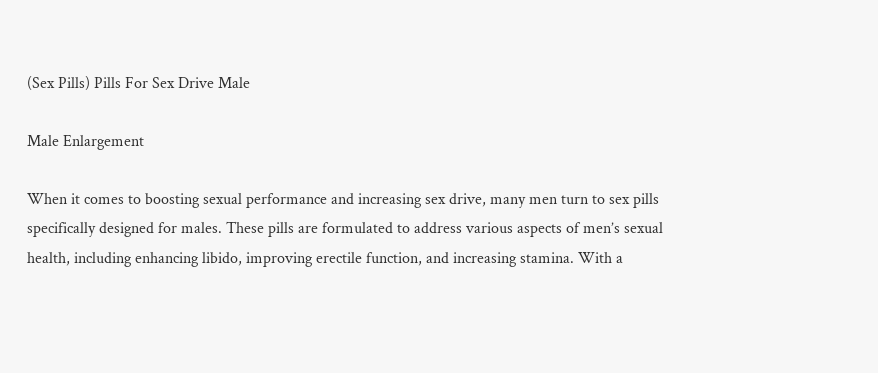(Sex Pills) Pills For Sex Drive Male

Male Enlargement

When it comes to boosting sexual performance and increasing sex drive, many men turn to sex pills specifically designed for males. These pills are formulated to address various aspects of men’s sexual health, including enhancing libido, improving erectile function, and increasing stamina. With a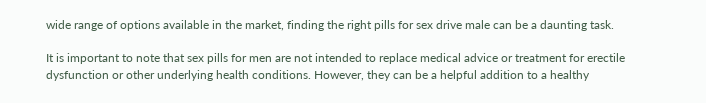wide range of options available in the market, finding the right pills for sex drive male can be a daunting task.

It is important to note that sex pills for men are not intended to replace medical advice or treatment for erectile dysfunction or other underlying health conditions. However, they can be a helpful addition to a healthy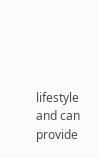lifestyle and can provide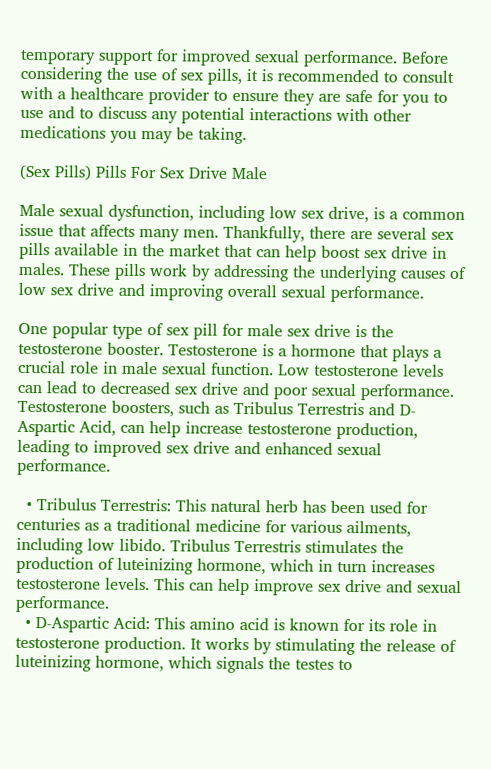temporary support for improved sexual performance. Before considering the use of sex pills, it is recommended to consult with a healthcare provider to ensure they are safe for you to use and to discuss any potential interactions with other medications you may be taking.

(Sex Pills) Pills For Sex Drive Male

Male sexual dysfunction, including low sex drive, is a common issue that affects many men. Thankfully, there are several sex pills available in the market that can help boost sex drive in males. These pills work by addressing the underlying causes of low sex drive and improving overall sexual performance.

One popular type of sex pill for male sex drive is the testosterone booster. Testosterone is a hormone that plays a crucial role in male sexual function. Low testosterone levels can lead to decreased sex drive and poor sexual performance. Testosterone boosters, such as Tribulus Terrestris and D-Aspartic Acid, can help increase testosterone production, leading to improved sex drive and enhanced sexual performance.

  • Tribulus Terrestris: This natural herb has been used for centuries as a traditional medicine for various ailments, including low libido. Tribulus Terrestris stimulates the production of luteinizing hormone, which in turn increases testosterone levels. This can help improve sex drive and sexual performance.
  • D-Aspartic Acid: This amino acid is known for its role in testosterone production. It works by stimulating the release of luteinizing hormone, which signals the testes to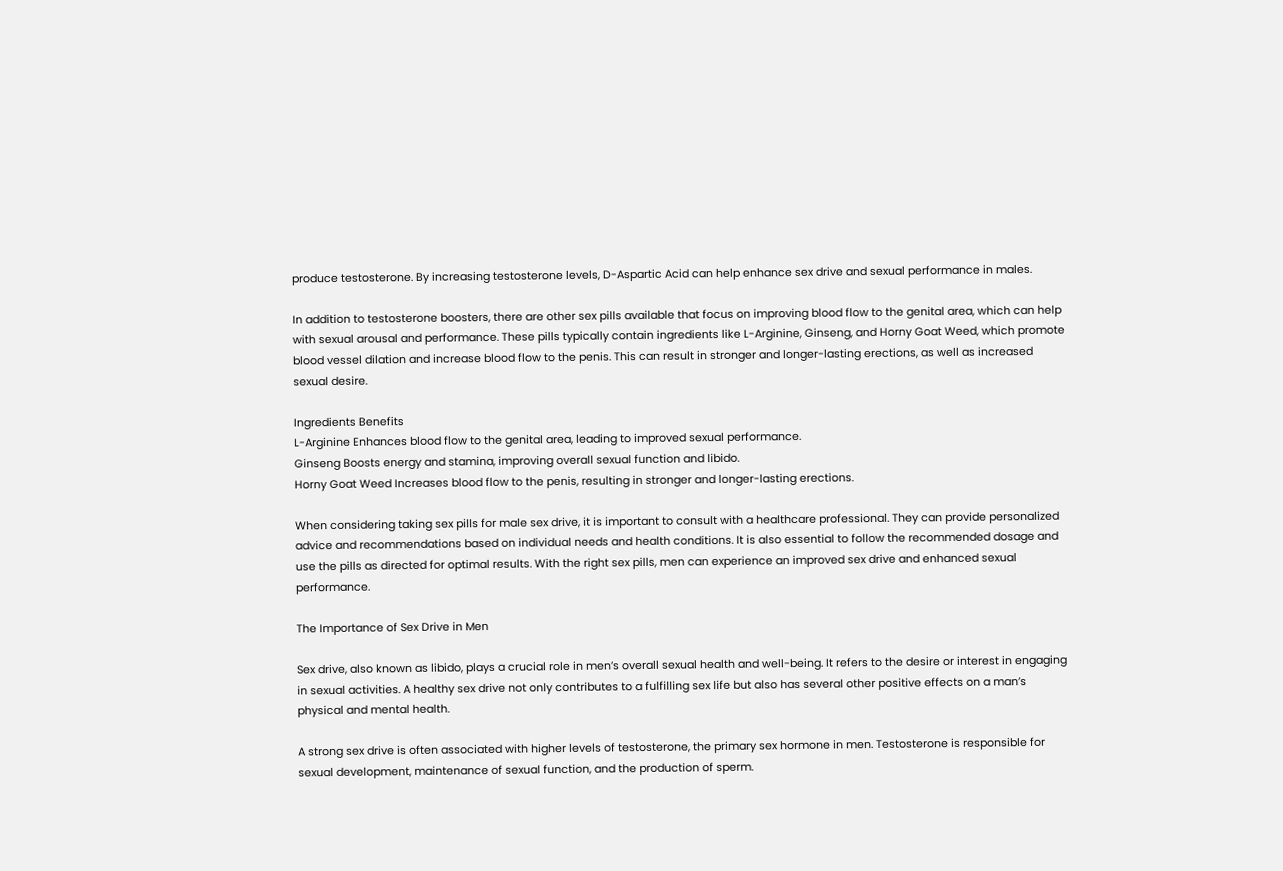produce testosterone. By increasing testosterone levels, D-Aspartic Acid can help enhance sex drive and sexual performance in males.

In addition to testosterone boosters, there are other sex pills available that focus on improving blood flow to the genital area, which can help with sexual arousal and performance. These pills typically contain ingredients like L-Arginine, Ginseng, and Horny Goat Weed, which promote blood vessel dilation and increase blood flow to the penis. This can result in stronger and longer-lasting erections, as well as increased sexual desire.

Ingredients Benefits
L-Arginine Enhances blood flow to the genital area, leading to improved sexual performance.
Ginseng Boosts energy and stamina, improving overall sexual function and libido.
Horny Goat Weed Increases blood flow to the penis, resulting in stronger and longer-lasting erections.

When considering taking sex pills for male sex drive, it is important to consult with a healthcare professional. They can provide personalized advice and recommendations based on individual needs and health conditions. It is also essential to follow the recommended dosage and use the pills as directed for optimal results. With the right sex pills, men can experience an improved sex drive and enhanced sexual performance.

The Importance of Sex Drive in Men

Sex drive, also known as libido, plays a crucial role in men’s overall sexual health and well-being. It refers to the desire or interest in engaging in sexual activities. A healthy sex drive not only contributes to a fulfilling sex life but also has several other positive effects on a man’s physical and mental health.

A strong sex drive is often associated with higher levels of testosterone, the primary sex hormone in men. Testosterone is responsible for sexual development, maintenance of sexual function, and the production of sperm.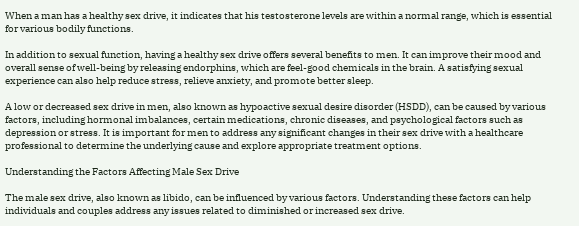When a man has a healthy sex drive, it indicates that his testosterone levels are within a normal range, which is essential for various bodily functions.

In addition to sexual function, having a healthy sex drive offers several benefits to men. It can improve their mood and overall sense of well-being by releasing endorphins, which are feel-good chemicals in the brain. A satisfying sexual experience can also help reduce stress, relieve anxiety, and promote better sleep.

A low or decreased sex drive in men, also known as hypoactive sexual desire disorder (HSDD), can be caused by various factors, including hormonal imbalances, certain medications, chronic diseases, and psychological factors such as depression or stress. It is important for men to address any significant changes in their sex drive with a healthcare professional to determine the underlying cause and explore appropriate treatment options.

Understanding the Factors Affecting Male Sex Drive

The male sex drive, also known as libido, can be influenced by various factors. Understanding these factors can help individuals and couples address any issues related to diminished or increased sex drive.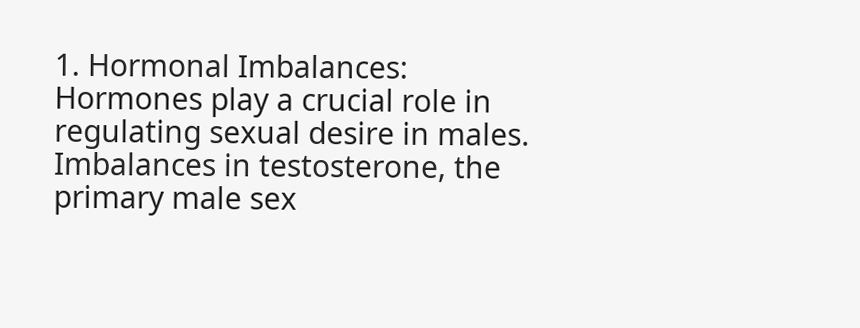1. Hormonal Imbalances: Hormones play a crucial role in regulating sexual desire in males. Imbalances in testosterone, the primary male sex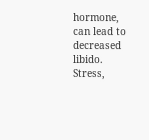hormone, can lead to decreased libido. Stress,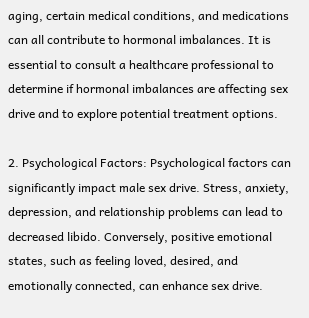aging, certain medical conditions, and medications can all contribute to hormonal imbalances. It is essential to consult a healthcare professional to determine if hormonal imbalances are affecting sex drive and to explore potential treatment options.

2. Psychological Factors: Psychological factors can significantly impact male sex drive. Stress, anxiety, depression, and relationship problems can lead to decreased libido. Conversely, positive emotional states, such as feeling loved, desired, and emotionally connected, can enhance sex drive.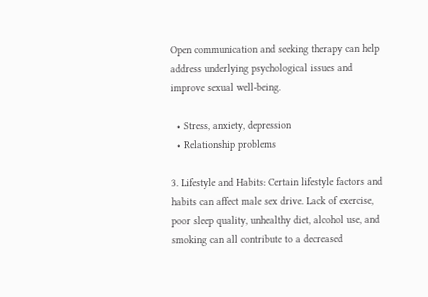Open communication and seeking therapy can help address underlying psychological issues and improve sexual well-being.

  • Stress, anxiety, depression
  • Relationship problems

3. Lifestyle and Habits: Certain lifestyle factors and habits can affect male sex drive. Lack of exercise, poor sleep quality, unhealthy diet, alcohol use, and smoking can all contribute to a decreased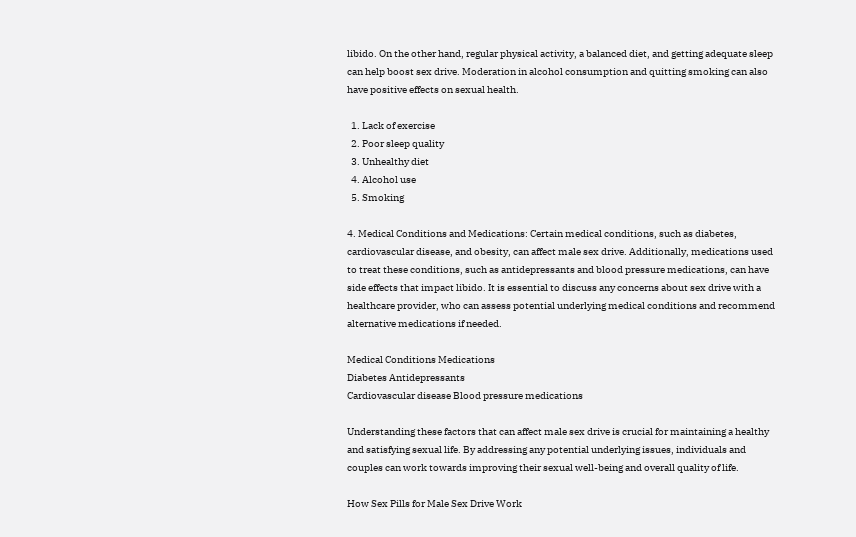libido. On the other hand, regular physical activity, a balanced diet, and getting adequate sleep can help boost sex drive. Moderation in alcohol consumption and quitting smoking can also have positive effects on sexual health.

  1. Lack of exercise
  2. Poor sleep quality
  3. Unhealthy diet
  4. Alcohol use
  5. Smoking

4. Medical Conditions and Medications: Certain medical conditions, such as diabetes, cardiovascular disease, and obesity, can affect male sex drive. Additionally, medications used to treat these conditions, such as antidepressants and blood pressure medications, can have side effects that impact libido. It is essential to discuss any concerns about sex drive with a healthcare provider, who can assess potential underlying medical conditions and recommend alternative medications if needed.

Medical Conditions Medications
Diabetes Antidepressants
Cardiovascular disease Blood pressure medications

Understanding these factors that can affect male sex drive is crucial for maintaining a healthy and satisfying sexual life. By addressing any potential underlying issues, individuals and couples can work towards improving their sexual well-being and overall quality of life.

How Sex Pills for Male Sex Drive Work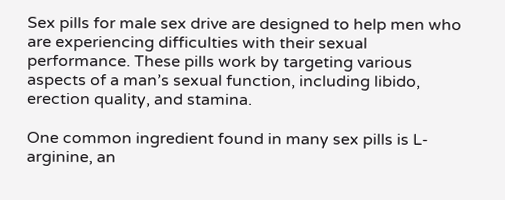Sex pills for male sex drive are designed to help men who are experiencing difficulties with their sexual performance. These pills work by targeting various aspects of a man’s sexual function, including libido, erection quality, and stamina.

One common ingredient found in many sex pills is L-arginine, an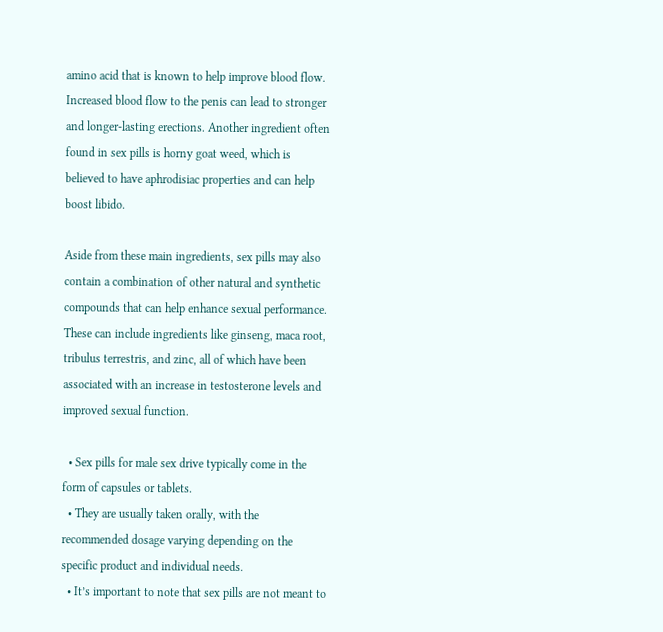amino acid that is known to help improve blood flow. Increased blood flow to the penis can lead to stronger and longer-lasting erections. Another ingredient often found in sex pills is horny goat weed, which is believed to have aphrodisiac properties and can help boost libido.

Aside from these main ingredients, sex pills may also contain a combination of other natural and synthetic compounds that can help enhance sexual performance. These can include ingredients like ginseng, maca root, tribulus terrestris, and zinc, all of which have been associated with an increase in testosterone levels and improved sexual function.

  • Sex pills for male sex drive typically come in the form of capsules or tablets.
  • They are usually taken orally, with the recommended dosage varying depending on the specific product and individual needs.
  • It’s important to note that sex pills are not meant to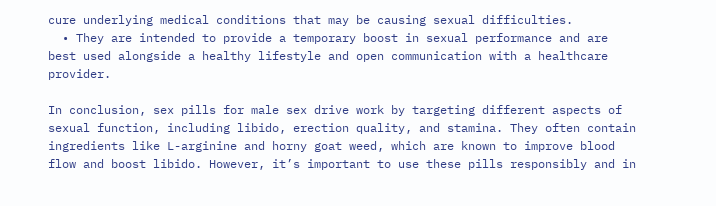cure underlying medical conditions that may be causing sexual difficulties.
  • They are intended to provide a temporary boost in sexual performance and are best used alongside a healthy lifestyle and open communication with a healthcare provider.

In conclusion, sex pills for male sex drive work by targeting different aspects of sexual function, including libido, erection quality, and stamina. They often contain ingredients like L-arginine and horny goat weed, which are known to improve blood flow and boost libido. However, it’s important to use these pills responsibly and in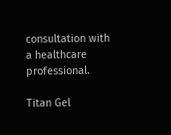consultation with a healthcare professional.

Titan Gel